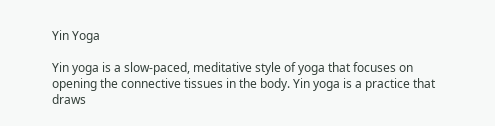Yin Yoga

Yin yoga is a slow-paced, meditative style of yoga that focuses on opening the connective tissues in the body. Yin yoga is a practice that draws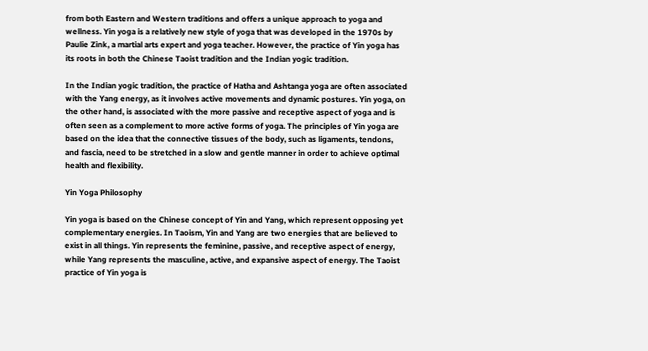from both Eastern and Western traditions and offers a unique approach to yoga and wellness. Yin yoga is a relatively new style of yoga that was developed in the 1970s by Paulie Zink, a martial arts expert and yoga teacher. However, the practice of Yin yoga has its roots in both the Chinese Taoist tradition and the Indian yogic tradition.

In the Indian yogic tradition, the practice of Hatha and Ashtanga yoga are often associated with the Yang energy, as it involves active movements and dynamic postures. Yin yoga, on the other hand, is associated with the more passive and receptive aspect of yoga and is often seen as a complement to more active forms of yoga. The principles of Yin yoga are based on the idea that the connective tissues of the body, such as ligaments, tendons, and fascia, need to be stretched in a slow and gentle manner in order to achieve optimal health and flexibility.

Yin Yoga Philosophy

Yin yoga is based on the Chinese concept of Yin and Yang, which represent opposing yet complementary energies. In Taoism, Yin and Yang are two energies that are believed to exist in all things. Yin represents the feminine, passive, and receptive aspect of energy, while Yang represents the masculine, active, and expansive aspect of energy. The Taoist practice of Yin yoga is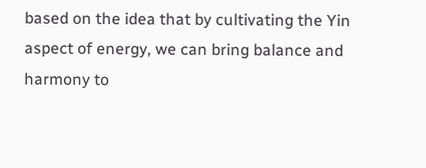based on the idea that by cultivating the Yin aspect of energy, we can bring balance and harmony to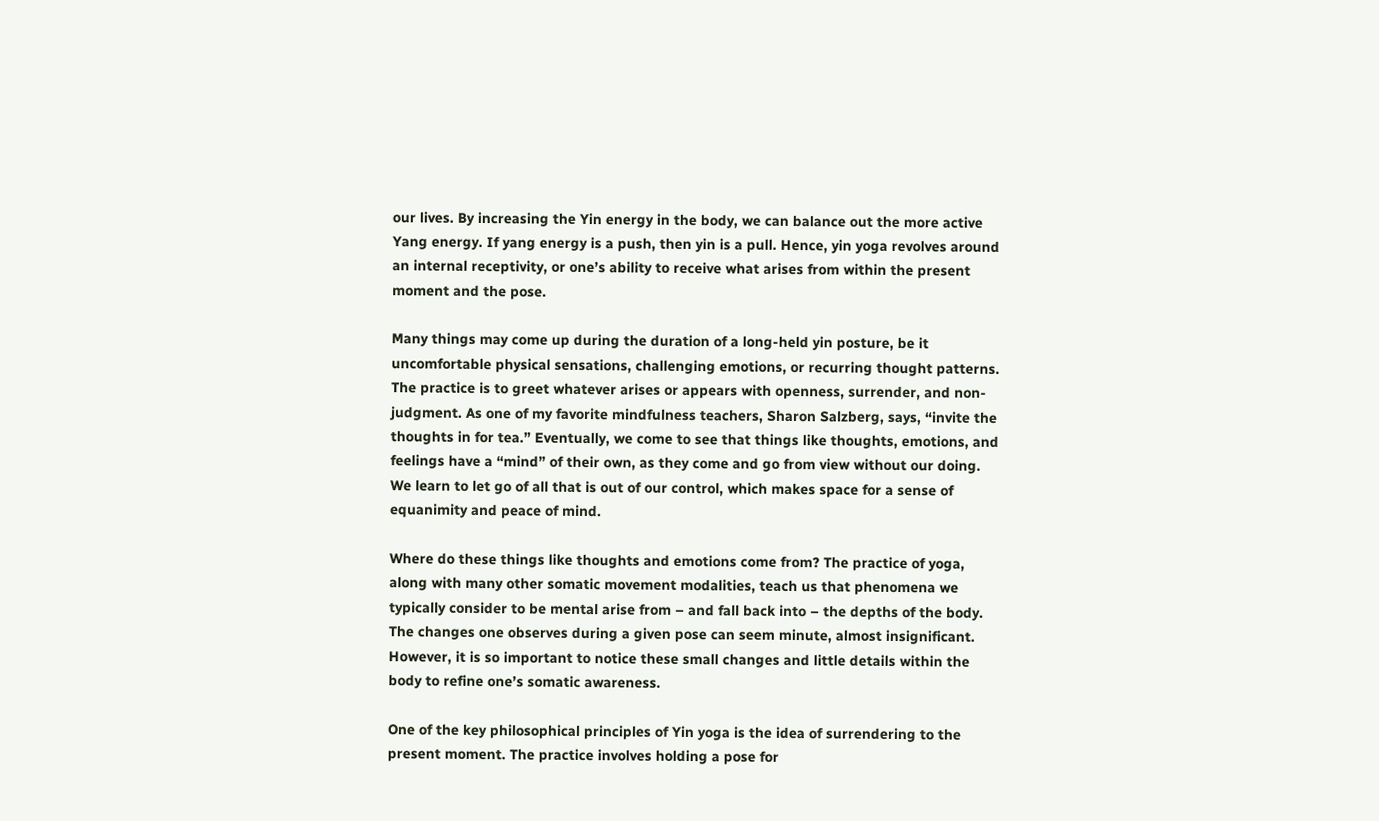our lives. By increasing the Yin energy in the body, we can balance out the more active Yang energy. If yang energy is a push, then yin is a pull. Hence, yin yoga revolves around an internal receptivity, or one’s ability to receive what arises from within the present moment and the pose.

Many things may come up during the duration of a long-held yin posture, be it uncomfortable physical sensations, challenging emotions, or recurring thought patterns. The practice is to greet whatever arises or appears with openness, surrender, and non-judgment. As one of my favorite mindfulness teachers, Sharon Salzberg, says, “invite the thoughts in for tea.” Eventually, we come to see that things like thoughts, emotions, and feelings have a “mind” of their own, as they come and go from view without our doing. We learn to let go of all that is out of our control, which makes space for a sense of equanimity and peace of mind.

Where do these things like thoughts and emotions come from? The practice of yoga, along with many other somatic movement modalities, teach us that phenomena we typically consider to be mental arise from – and fall back into – the depths of the body. The changes one observes during a given pose can seem minute, almost insignificant. However, it is so important to notice these small changes and little details within the body to refine one’s somatic awareness.

One of the key philosophical principles of Yin yoga is the idea of surrendering to the present moment. The practice involves holding a pose for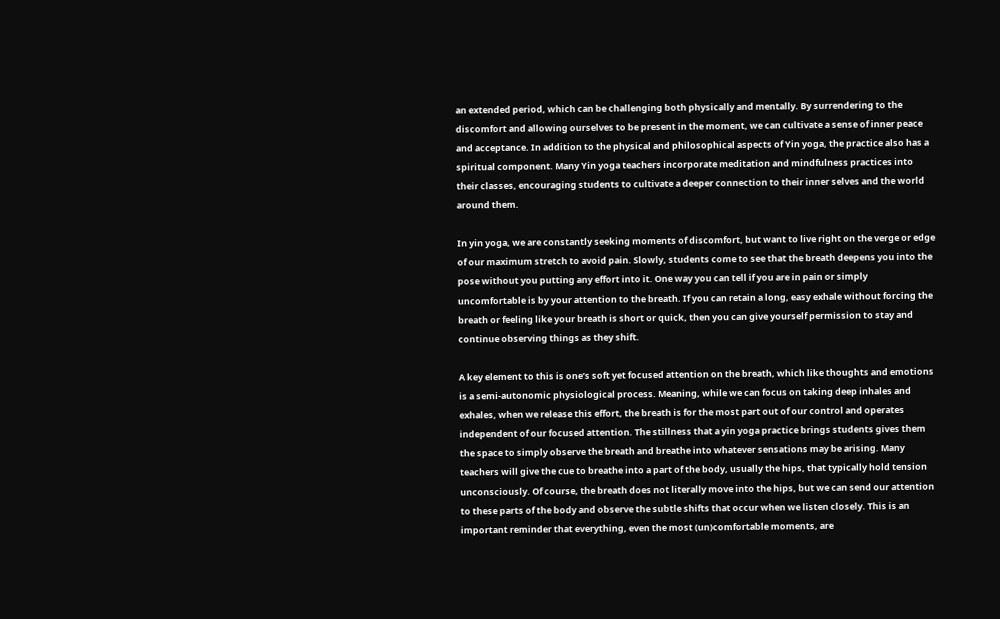an extended period, which can be challenging both physically and mentally. By surrendering to the discomfort and allowing ourselves to be present in the moment, we can cultivate a sense of inner peace and acceptance. In addition to the physical and philosophical aspects of Yin yoga, the practice also has a spiritual component. Many Yin yoga teachers incorporate meditation and mindfulness practices into their classes, encouraging students to cultivate a deeper connection to their inner selves and the world around them.

In yin yoga, we are constantly seeking moments of discomfort, but want to live right on the verge or edge of our maximum stretch to avoid pain. Slowly, students come to see that the breath deepens you into the pose without you putting any effort into it. One way you can tell if you are in pain or simply uncomfortable is by your attention to the breath. If you can retain a long, easy exhale without forcing the breath or feeling like your breath is short or quick, then you can give yourself permission to stay and continue observing things as they shift.

A key element to this is one’s soft yet focused attention on the breath, which like thoughts and emotions is a semi-autonomic physiological process. Meaning, while we can focus on taking deep inhales and exhales, when we release this effort, the breath is for the most part out of our control and operates independent of our focused attention. The stillness that a yin yoga practice brings students gives them the space to simply observe the breath and breathe into whatever sensations may be arising. Many teachers will give the cue to breathe into a part of the body, usually the hips, that typically hold tension unconsciously. Of course, the breath does not literally move into the hips, but we can send our attention to these parts of the body and observe the subtle shifts that occur when we listen closely. This is an important reminder that everything, even the most (un)comfortable moments, are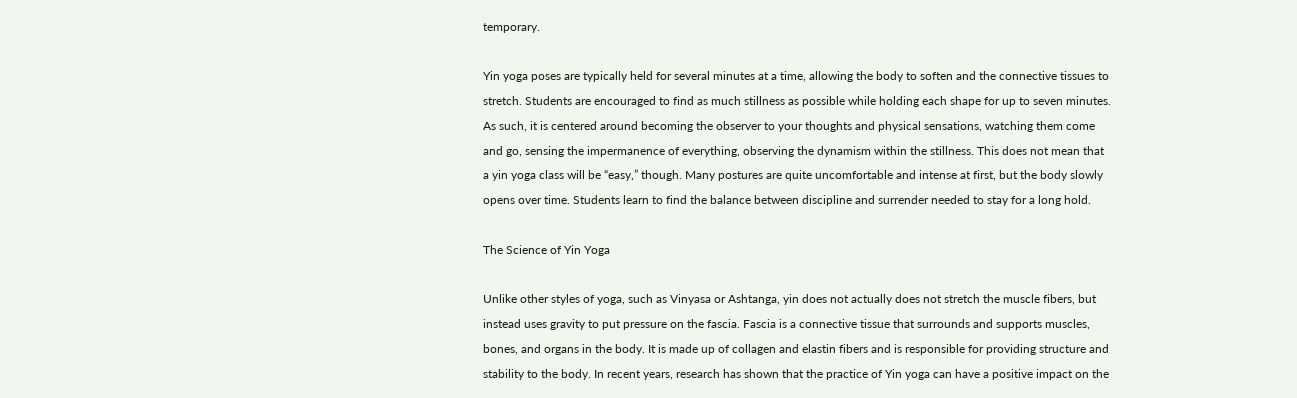temporary.

Yin yoga poses are typically held for several minutes at a time, allowing the body to soften and the connective tissues to stretch. Students are encouraged to find as much stillness as possible while holding each shape for up to seven minutes. As such, it is centered around becoming the observer to your thoughts and physical sensations, watching them come and go, sensing the impermanence of everything, observing the dynamism within the stillness. This does not mean that a yin yoga class will be “easy,” though. Many postures are quite uncomfortable and intense at first, but the body slowly opens over time. Students learn to find the balance between discipline and surrender needed to stay for a long hold.

The Science of Yin Yoga

Unlike other styles of yoga, such as Vinyasa or Ashtanga, yin does not actually does not stretch the muscle fibers, but instead uses gravity to put pressure on the fascia. Fascia is a connective tissue that surrounds and supports muscles, bones, and organs in the body. It is made up of collagen and elastin fibers and is responsible for providing structure and stability to the body. In recent years, research has shown that the practice of Yin yoga can have a positive impact on the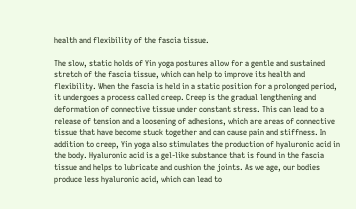health and flexibility of the fascia tissue.

The slow, static holds of Yin yoga postures allow for a gentle and sustained stretch of the fascia tissue, which can help to improve its health and flexibility. When the fascia is held in a static position for a prolonged period, it undergoes a process called creep. Creep is the gradual lengthening and deformation of connective tissue under constant stress. This can lead to a release of tension and a loosening of adhesions, which are areas of connective tissue that have become stuck together and can cause pain and stiffness. In addition to creep, Yin yoga also stimulates the production of hyaluronic acid in the body. Hyaluronic acid is a gel-like substance that is found in the fascia tissue and helps to lubricate and cushion the joints. As we age, our bodies produce less hyaluronic acid, which can lead to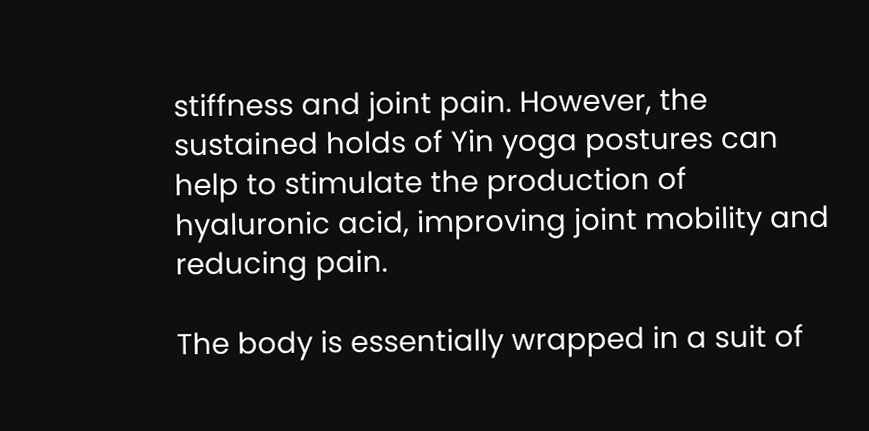stiffness and joint pain. However, the sustained holds of Yin yoga postures can help to stimulate the production of hyaluronic acid, improving joint mobility and reducing pain.

The body is essentially wrapped in a suit of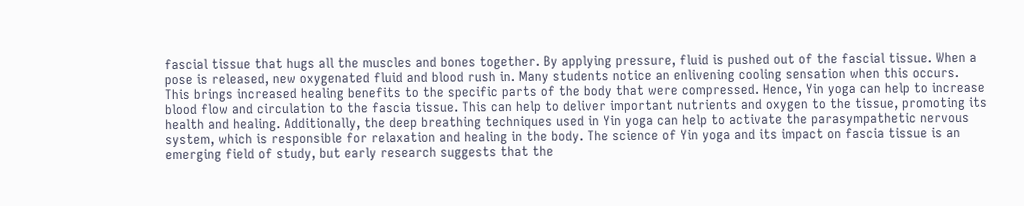fascial tissue that hugs all the muscles and bones together. By applying pressure, fluid is pushed out of the fascial tissue. When a pose is released, new oxygenated fluid and blood rush in. Many students notice an enlivening cooling sensation when this occurs. This brings increased healing benefits to the specific parts of the body that were compressed. Hence, Yin yoga can help to increase blood flow and circulation to the fascia tissue. This can help to deliver important nutrients and oxygen to the tissue, promoting its health and healing. Additionally, the deep breathing techniques used in Yin yoga can help to activate the parasympathetic nervous system, which is responsible for relaxation and healing in the body. The science of Yin yoga and its impact on fascia tissue is an emerging field of study, but early research suggests that the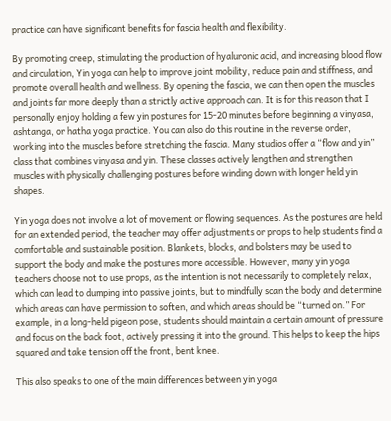practice can have significant benefits for fascia health and flexibility.

By promoting creep, stimulating the production of hyaluronic acid, and increasing blood flow and circulation, Yin yoga can help to improve joint mobility, reduce pain and stiffness, and promote overall health and wellness. By opening the fascia, we can then open the muscles and joints far more deeply than a strictly active approach can. It is for this reason that I personally enjoy holding a few yin postures for 15-20 minutes before beginning a vinyasa, ashtanga, or hatha yoga practice. You can also do this routine in the reverse order, working into the muscles before stretching the fascia. Many studios offer a “flow and yin” class that combines vinyasa and yin. These classes actively lengthen and strengthen muscles with physically challenging postures before winding down with longer held yin shapes.

Yin yoga does not involve a lot of movement or flowing sequences. As the postures are held for an extended period, the teacher may offer adjustments or props to help students find a comfortable and sustainable position. Blankets, blocks, and bolsters may be used to support the body and make the postures more accessible. However, many yin yoga teachers choose not to use props, as the intention is not necessarily to completely relax, which can lead to dumping into passive joints, but to mindfully scan the body and determine which areas can have permission to soften, and which areas should be “turned on.” For example, in a long-held pigeon pose, students should maintain a certain amount of pressure and focus on the back foot, actively pressing it into the ground. This helps to keep the hips squared and take tension off the front, bent knee.

This also speaks to one of the main differences between yin yoga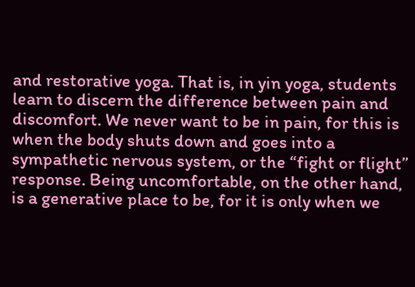and restorative yoga. That is, in yin yoga, students learn to discern the difference between pain and discomfort. We never want to be in pain, for this is when the body shuts down and goes into a sympathetic nervous system, or the “fight or flight” response. Being uncomfortable, on the other hand, is a generative place to be, for it is only when we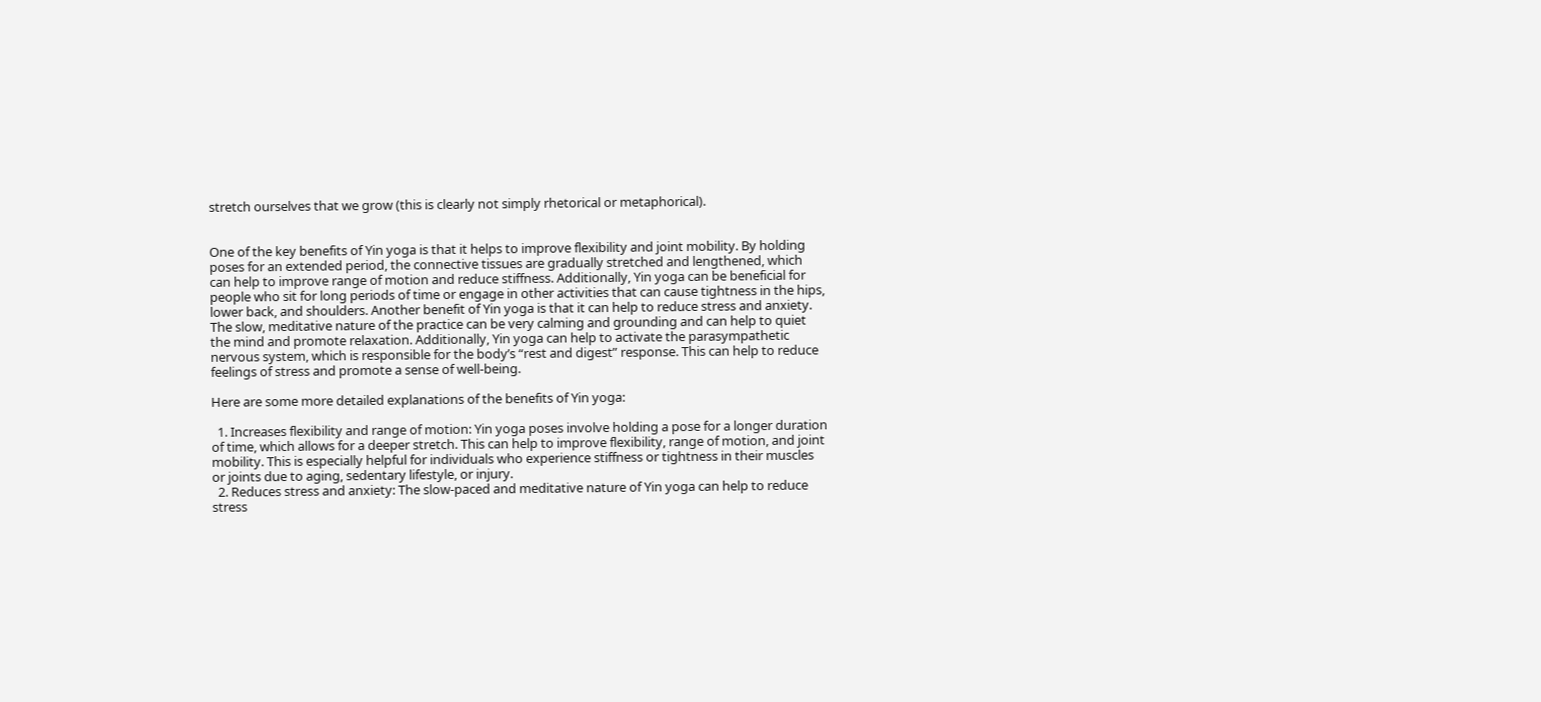stretch ourselves that we grow (this is clearly not simply rhetorical or metaphorical).


One of the key benefits of Yin yoga is that it helps to improve flexibility and joint mobility. By holding poses for an extended period, the connective tissues are gradually stretched and lengthened, which can help to improve range of motion and reduce stiffness. Additionally, Yin yoga can be beneficial for people who sit for long periods of time or engage in other activities that can cause tightness in the hips, lower back, and shoulders. Another benefit of Yin yoga is that it can help to reduce stress and anxiety. The slow, meditative nature of the practice can be very calming and grounding and can help to quiet the mind and promote relaxation. Additionally, Yin yoga can help to activate the parasympathetic nervous system, which is responsible for the body’s “rest and digest” response. This can help to reduce feelings of stress and promote a sense of well-being.

Here are some more detailed explanations of the benefits of Yin yoga:

  1. Increases flexibility and range of motion: Yin yoga poses involve holding a pose for a longer duration of time, which allows for a deeper stretch. This can help to improve flexibility, range of motion, and joint mobility. This is especially helpful for individuals who experience stiffness or tightness in their muscles or joints due to aging, sedentary lifestyle, or injury.
  2. Reduces stress and anxiety: The slow-paced and meditative nature of Yin yoga can help to reduce stress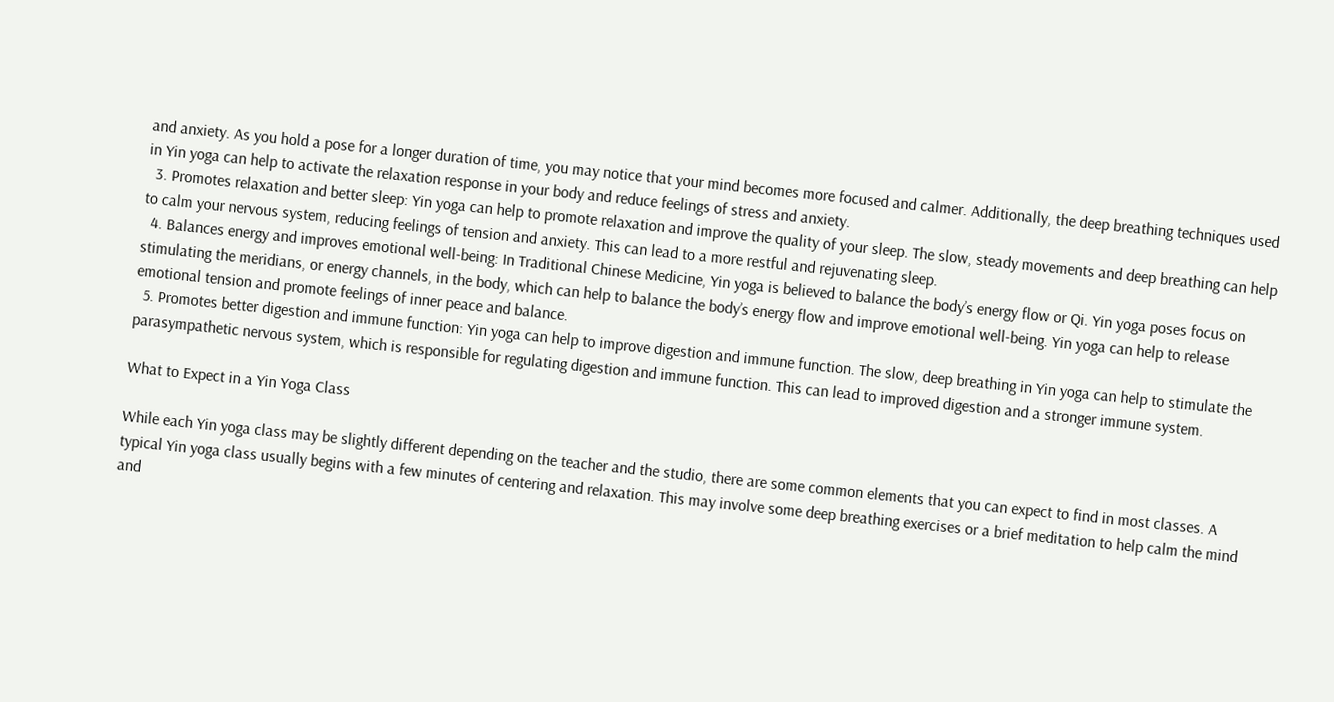and anxiety. As you hold a pose for a longer duration of time, you may notice that your mind becomes more focused and calmer. Additionally, the deep breathing techniques used in Yin yoga can help to activate the relaxation response in your body and reduce feelings of stress and anxiety.
  3. Promotes relaxation and better sleep: Yin yoga can help to promote relaxation and improve the quality of your sleep. The slow, steady movements and deep breathing can help to calm your nervous system, reducing feelings of tension and anxiety. This can lead to a more restful and rejuvenating sleep.
  4. Balances energy and improves emotional well-being: In Traditional Chinese Medicine, Yin yoga is believed to balance the body’s energy flow or Qi. Yin yoga poses focus on stimulating the meridians, or energy channels, in the body, which can help to balance the body’s energy flow and improve emotional well-being. Yin yoga can help to release emotional tension and promote feelings of inner peace and balance.
  5. Promotes better digestion and immune function: Yin yoga can help to improve digestion and immune function. The slow, deep breathing in Yin yoga can help to stimulate the parasympathetic nervous system, which is responsible for regulating digestion and immune function. This can lead to improved digestion and a stronger immune system.

What to Expect in a Yin Yoga Class

While each Yin yoga class may be slightly different depending on the teacher and the studio, there are some common elements that you can expect to find in most classes. A typical Yin yoga class usually begins with a few minutes of centering and relaxation. This may involve some deep breathing exercises or a brief meditation to help calm the mind and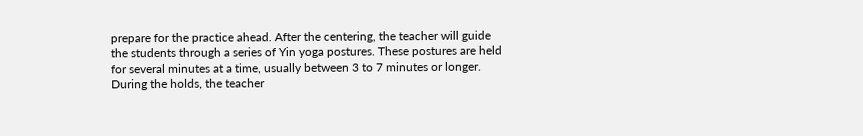prepare for the practice ahead. After the centering, the teacher will guide the students through a series of Yin yoga postures. These postures are held for several minutes at a time, usually between 3 to 7 minutes or longer. During the holds, the teacher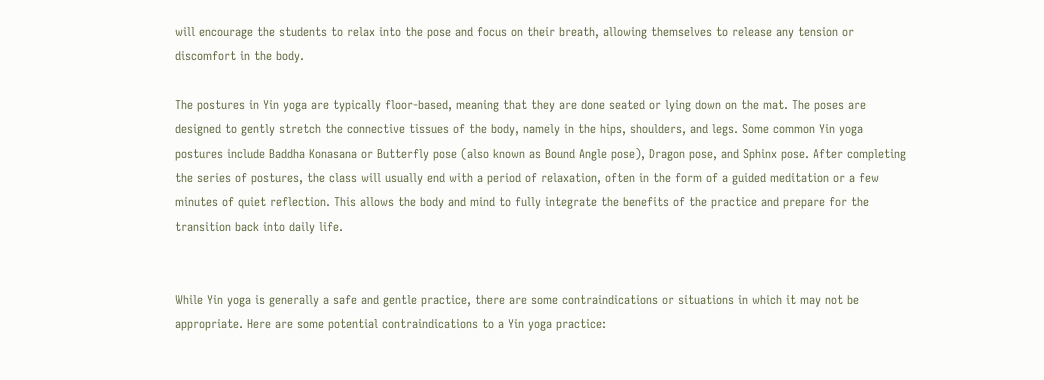will encourage the students to relax into the pose and focus on their breath, allowing themselves to release any tension or discomfort in the body.

The postures in Yin yoga are typically floor-based, meaning that they are done seated or lying down on the mat. The poses are designed to gently stretch the connective tissues of the body, namely in the hips, shoulders, and legs. Some common Yin yoga postures include Baddha Konasana or Butterfly pose (also known as Bound Angle pose), Dragon pose, and Sphinx pose. After completing the series of postures, the class will usually end with a period of relaxation, often in the form of a guided meditation or a few minutes of quiet reflection. This allows the body and mind to fully integrate the benefits of the practice and prepare for the transition back into daily life.


While Yin yoga is generally a safe and gentle practice, there are some contraindications or situations in which it may not be appropriate. Here are some potential contraindications to a Yin yoga practice: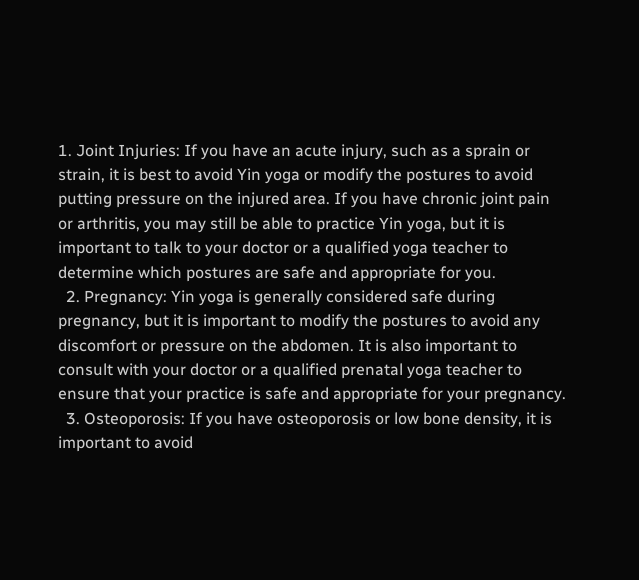1. Joint Injuries: If you have an acute injury, such as a sprain or strain, it is best to avoid Yin yoga or modify the postures to avoid putting pressure on the injured area. If you have chronic joint pain or arthritis, you may still be able to practice Yin yoga, but it is important to talk to your doctor or a qualified yoga teacher to determine which postures are safe and appropriate for you.
  2. Pregnancy: Yin yoga is generally considered safe during pregnancy, but it is important to modify the postures to avoid any discomfort or pressure on the abdomen. It is also important to consult with your doctor or a qualified prenatal yoga teacher to ensure that your practice is safe and appropriate for your pregnancy.
  3. Osteoporosis: If you have osteoporosis or low bone density, it is important to avoid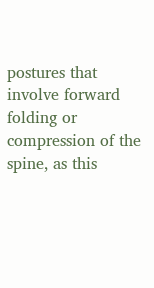postures that involve forward folding or compression of the spine, as this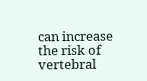can increase the risk of vertebral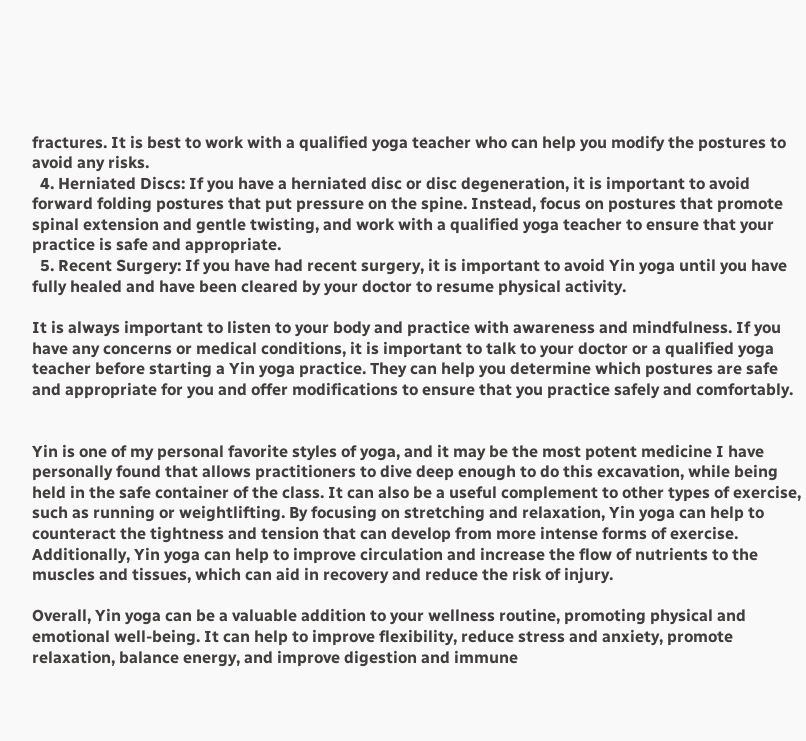fractures. It is best to work with a qualified yoga teacher who can help you modify the postures to avoid any risks.
  4. Herniated Discs: If you have a herniated disc or disc degeneration, it is important to avoid forward folding postures that put pressure on the spine. Instead, focus on postures that promote spinal extension and gentle twisting, and work with a qualified yoga teacher to ensure that your practice is safe and appropriate.
  5. Recent Surgery: If you have had recent surgery, it is important to avoid Yin yoga until you have fully healed and have been cleared by your doctor to resume physical activity.

It is always important to listen to your body and practice with awareness and mindfulness. If you have any concerns or medical conditions, it is important to talk to your doctor or a qualified yoga teacher before starting a Yin yoga practice. They can help you determine which postures are safe and appropriate for you and offer modifications to ensure that you practice safely and comfortably.


Yin is one of my personal favorite styles of yoga, and it may be the most potent medicine I have personally found that allows practitioners to dive deep enough to do this excavation, while being held in the safe container of the class. It can also be a useful complement to other types of exercise, such as running or weightlifting. By focusing on stretching and relaxation, Yin yoga can help to counteract the tightness and tension that can develop from more intense forms of exercise. Additionally, Yin yoga can help to improve circulation and increase the flow of nutrients to the muscles and tissues, which can aid in recovery and reduce the risk of injury.

Overall, Yin yoga can be a valuable addition to your wellness routine, promoting physical and emotional well-being. It can help to improve flexibility, reduce stress and anxiety, promote relaxation, balance energy, and improve digestion and immune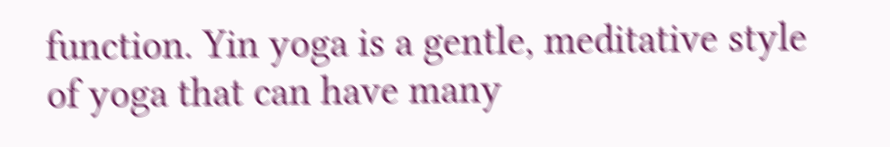function. Yin yoga is a gentle, meditative style of yoga that can have many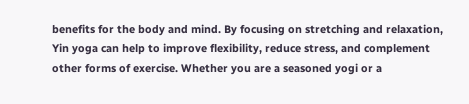benefits for the body and mind. By focusing on stretching and relaxation, Yin yoga can help to improve flexibility, reduce stress, and complement other forms of exercise. Whether you are a seasoned yogi or a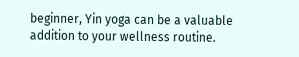beginner, Yin yoga can be a valuable addition to your wellness routine.